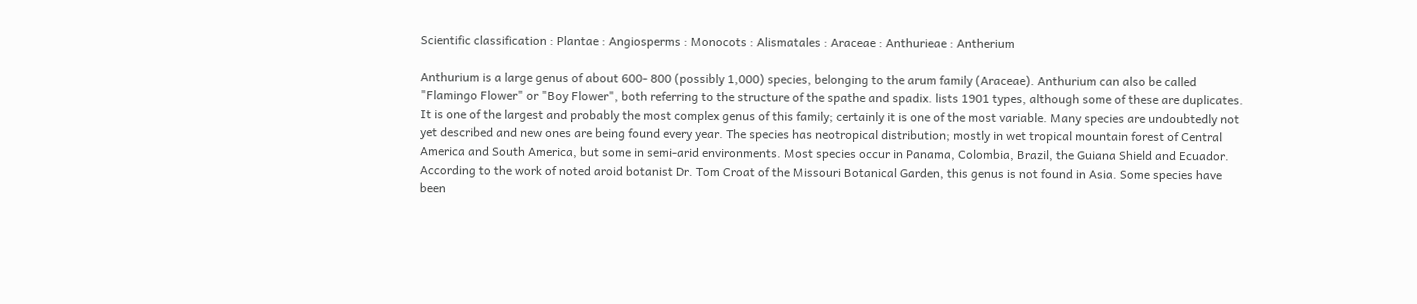Scientific classification : Plantae : Angiosperms : Monocots : Alismatales : Araceae : Anthurieae : Antherium

Anthurium is a large genus of about 600- 800 (possibly 1,000) species, belonging to the arum family (Araceae). Anthurium can also be called "Flamingo Flower" or "Boy Flower", both referring to the structure of the spathe and spadix. lists 1901 types, although some of these are duplicates. It is one of the largest and probably the most complex genus of this family; certainly it is one of the most variable. Many species are undoubtedly not yet described and new ones are being found every year. The species has neotropical distribution; mostly in wet tropical mountain forest of Central America and South America, but some in semi-arid environments. Most species occur in Panama, Colombia, Brazil, the Guiana Shield and Ecuador. According to the work of noted aroid botanist Dr. Tom Croat of the Missouri Botanical Garden, this genus is not found in Asia. Some species have been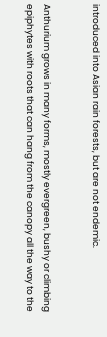introduced into Asian rain forests, but are not endemic.


Anthurium grows in many forms, mostly evergreen, bushy or climbing epiphytes with roots that can hang from the canopy all the way to the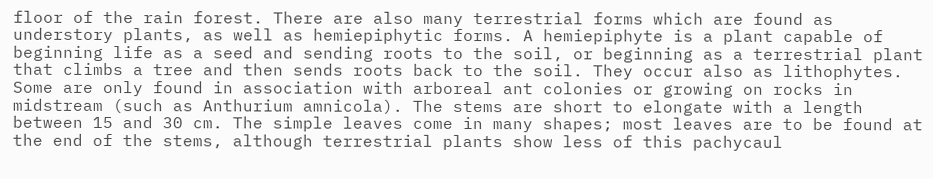floor of the rain forest. There are also many terrestrial forms which are found as understory plants, as well as hemiepiphytic forms. A hemiepiphyte is a plant capable of beginning life as a seed and sending roots to the soil, or beginning as a terrestrial plant that climbs a tree and then sends roots back to the soil. They occur also as lithophytes. Some are only found in association with arboreal ant colonies or growing on rocks in midstream (such as Anthurium amnicola). The stems are short to elongate with a length between 15 and 30 cm. The simple leaves come in many shapes; most leaves are to be found at the end of the stems, although terrestrial plants show less of this pachycaul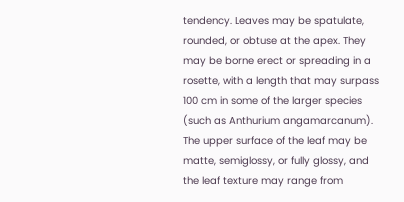tendency. Leaves may be spatulate, rounded, or obtuse at the apex. They may be borne erect or spreading in a rosette, with a length that may surpass 100 cm in some of the larger species (such as Anthurium angamarcanum). The upper surface of the leaf may be matte, semiglossy, or fully glossy, and the leaf texture may range from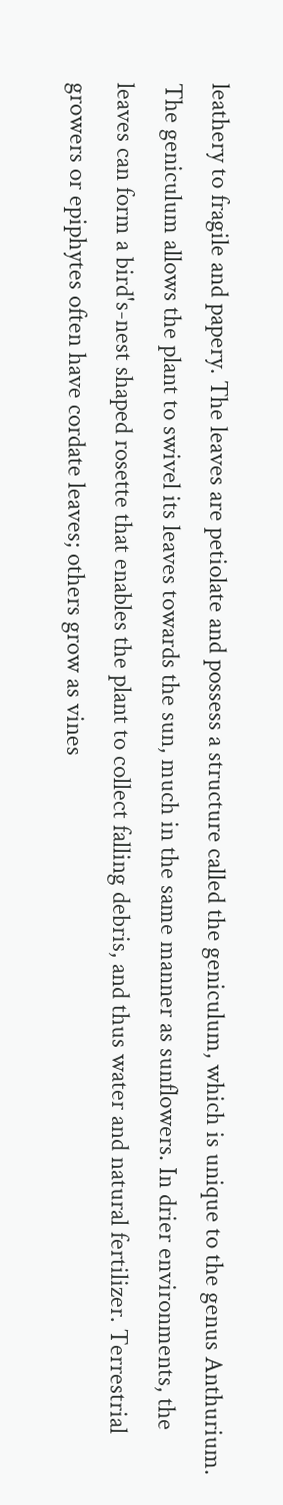leathery to fragile and papery. The leaves are petiolate and possess a structure called the geniculum, which is unique to the genus Anthurium. The geniculum allows the plant to swivel its leaves towards the sun, much in the same manner as sunflowers. In drier environments, the leaves can form a bird's-nest shaped rosette that enables the plant to collect falling debris, and thus water and natural fertilizer. Terrestrial growers or epiphytes often have cordate leaves; others grow as vines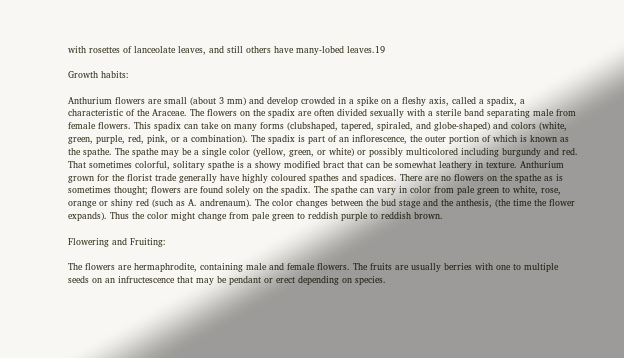with rosettes of lanceolate leaves, and still others have many-lobed leaves.19

Growth habits:

Anthurium flowers are small (about 3 mm) and develop crowded in a spike on a fleshy axis, called a spadix, a characteristic of the Araceae. The flowers on the spadix are often divided sexually with a sterile band separating male from female flowers. This spadix can take on many forms (clubshaped, tapered, spiraled, and globe-shaped) and colors (white, green, purple, red, pink, or a combination). The spadix is part of an inflorescence, the outer portion of which is known as the spathe. The spathe may be a single color (yellow, green, or white) or possibly multicolored including burgundy and red. That sometimes colorful, solitary spathe is a showy modified bract that can be somewhat leathery in texture. Anthurium grown for the florist trade generally have highly coloured spathes and spadices. There are no flowers on the spathe as is sometimes thought; flowers are found solely on the spadix. The spathe can vary in color from pale green to white, rose, orange or shiny red (such as A. andrenaum). The color changes between the bud stage and the anthesis, (the time the flower expands). Thus the color might change from pale green to reddish purple to reddish brown.

Flowering and Fruiting:

The flowers are hermaphrodite, containing male and female flowers. The fruits are usually berries with one to multiple seeds on an infructescence that may be pendant or erect depending on species.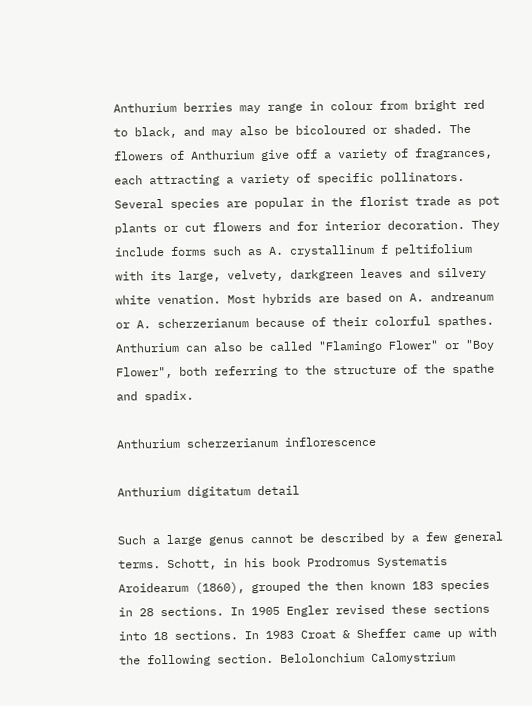Anthurium berries may range in colour from bright red to black, and may also be bicoloured or shaded. The flowers of Anthurium give off a variety of fragrances, each attracting a variety of specific pollinators. Several species are popular in the florist trade as pot plants or cut flowers and for interior decoration. They include forms such as A. crystallinum f peltifolium with its large, velvety, darkgreen leaves and silvery white venation. Most hybrids are based on A. andreanum or A. scherzerianum because of their colorful spathes. Anthurium can also be called "Flamingo Flower" or "Boy Flower", both referring to the structure of the spathe and spadix.

Anthurium scherzerianum inflorescence

Anthurium digitatum detail

Such a large genus cannot be described by a few general terms. Schott, in his book Prodromus Systematis Aroidearum (1860), grouped the then known 183 species in 28 sections. In 1905 Engler revised these sections into 18 sections. In 1983 Croat & Sheffer came up with the following section. Belolonchium Calomystrium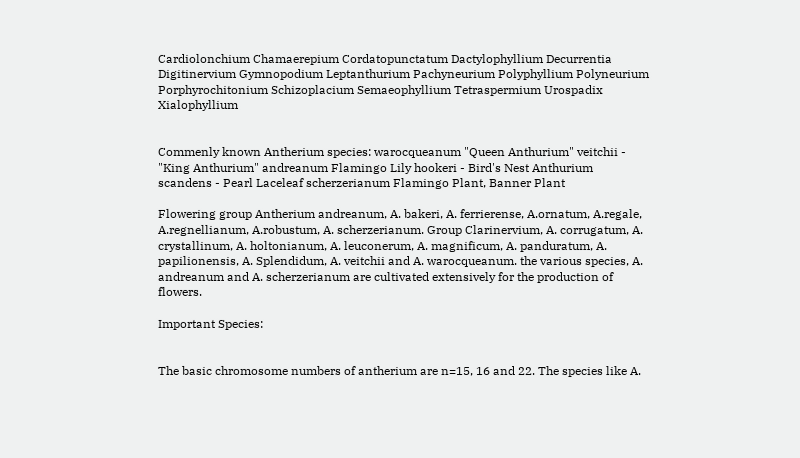Cardiolonchium Chamaerepium Cordatopunctatum Dactylophyllium Decurrentia Digitinervium Gymnopodium Leptanthurium Pachyneurium Polyphyllium Polyneurium Porphyrochitonium Schizoplacium Semaeophyllium Tetraspermium Urospadix Xialophyllium


Commenly known Antherium species: warocqueanum "Queen Anthurium" veitchii - "King Anthurium" andreanum Flamingo Lily hookeri - Bird's Nest Anthurium scandens - Pearl Laceleaf scherzerianum Flamingo Plant, Banner Plant

Flowering group Antherium andreanum, A. bakeri, A. ferrierense, A.ornatum, A.regale, A.regnellianum, A.robustum, A. scherzerianum. Group Clarinervium, A. corrugatum, A. crystallinum, A. holtonianum, A. leuconerum, A. magnificum, A. panduratum, A. papilionensis, A. Splendidum, A. veitchii and A. warocqueanum. the various species, A. andreanum and A. scherzerianum are cultivated extensively for the production of flowers.

Important Species:


The basic chromosome numbers of antherium are n=15, 16 and 22. The species like A.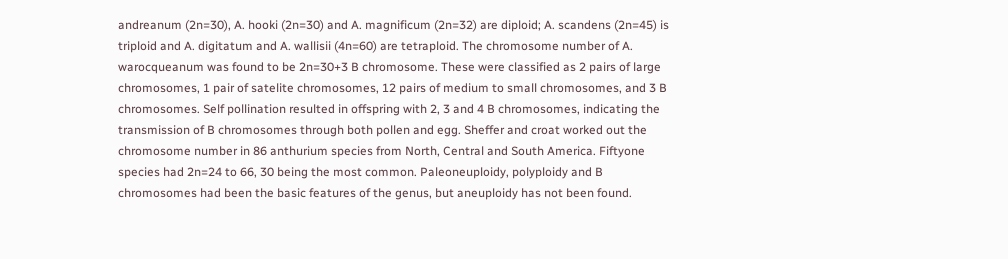andreanum (2n=30), A. hooki (2n=30) and A. magnificum (2n=32) are diploid; A. scandens (2n=45) is triploid and A. digitatum and A. wallisii (4n=60) are tetraploid. The chromosome number of A. warocqueanum was found to be 2n=30+3 B chromosome. These were classified as 2 pairs of large chromosomes, 1 pair of satelite chromosomes, 12 pairs of medium to small chromosomes, and 3 B chromosomes. Self pollination resulted in offspring with 2, 3 and 4 B chromosomes, indicating the transmission of B chromosomes through both pollen and egg. Sheffer and croat worked out the chromosome number in 86 anthurium species from North, Central and South America. Fiftyone species had 2n=24 to 66, 30 being the most common. Paleoneuploidy, polyploidy and B chromosomes had been the basic features of the genus, but aneuploidy has not been found.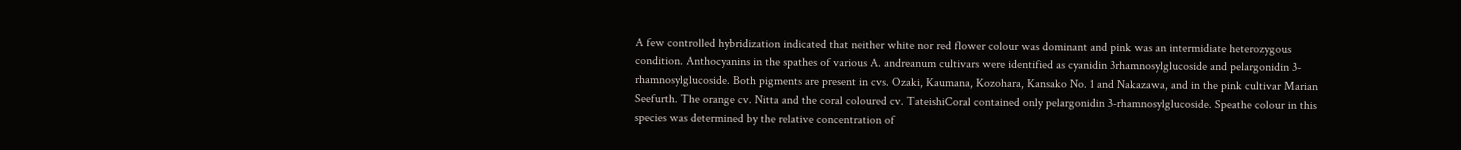A few controlled hybridization indicated that neither white nor red flower colour was dominant and pink was an intermidiate heterozygous condition. Anthocyanins in the spathes of various A. andreanum cultivars were identified as cyanidin 3rhamnosylglucoside and pelargonidin 3-rhamnosylglucoside. Both pigments are present in cvs. Ozaki, Kaumana, Kozohara, Kansako No. 1 and Nakazawa, and in the pink cultivar Marian Seefurth. The orange cv. Nitta and the coral coloured cv. TateishiCoral contained only pelargonidin 3-rhamnosylglucoside. Speathe colour in this species was determined by the relative concentration of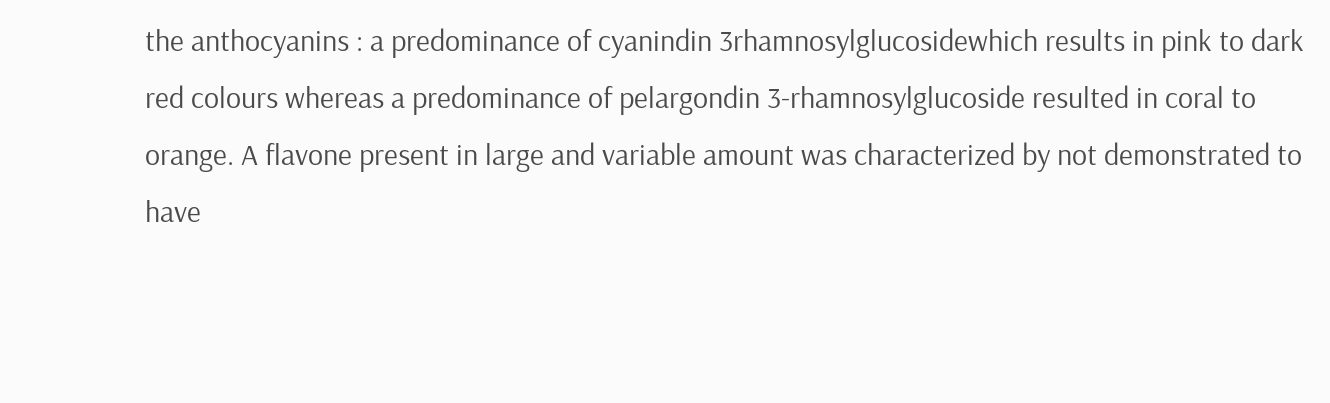the anthocyanins : a predominance of cyanindin 3rhamnosylglucosidewhich results in pink to dark red colours whereas a predominance of pelargondin 3-rhamnosylglucoside resulted in coral to orange. A flavone present in large and variable amount was characterized by not demonstrated to have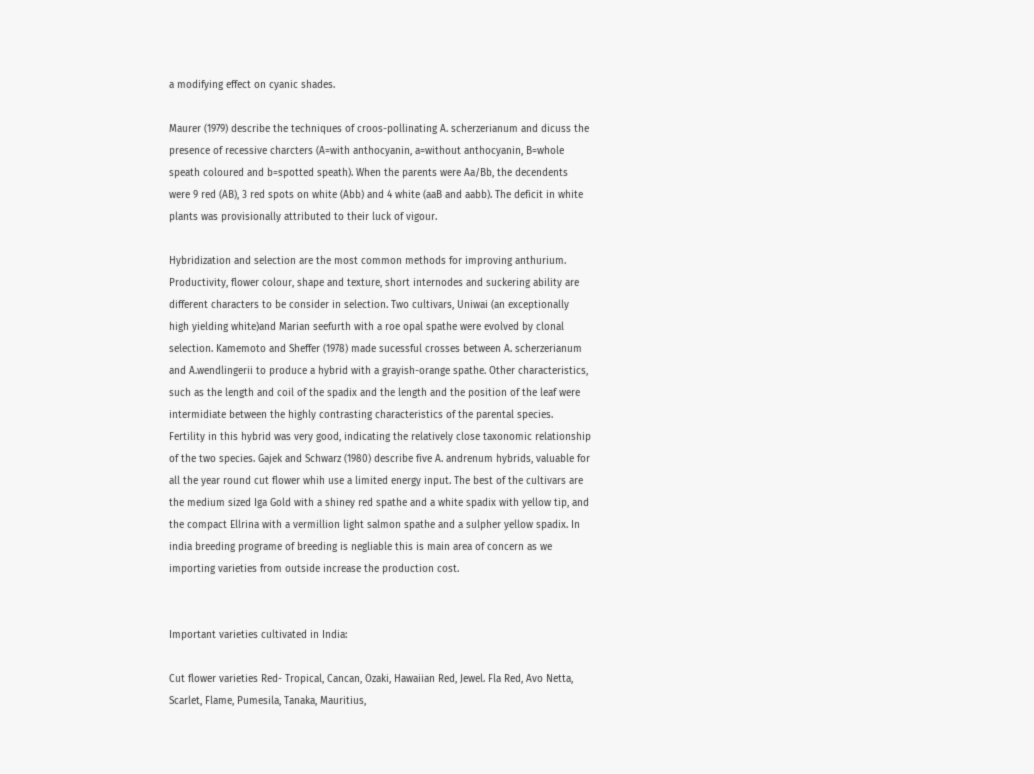a modifying effect on cyanic shades.

Maurer (1979) describe the techniques of croos-pollinating A. scherzerianum and dicuss the presence of recessive charcters (A=with anthocyanin, a=without anthocyanin, B=whole speath coloured and b=spotted speath). When the parents were Aa/Bb, the decendents were 9 red (AB), 3 red spots on white (Abb) and 4 white (aaB and aabb). The deficit in white plants was provisionally attributed to their luck of vigour.

Hybridization and selection are the most common methods for improving anthurium. Productivity, flower colour, shape and texture, short internodes and suckering ability are different characters to be consider in selection. Two cultivars, Uniwai (an exceptionally high yielding white)and Marian seefurth with a roe opal spathe were evolved by clonal selection. Kamemoto and Sheffer (1978) made sucessful crosses between A. scherzerianum and A.wendlingerii to produce a hybrid with a grayish-orange spathe. Other characteristics, such as the length and coil of the spadix and the length and the position of the leaf were intermidiate between the highly contrasting characteristics of the parental species. Fertility in this hybrid was very good, indicating the relatively close taxonomic relationship of the two species. Gajek and Schwarz (1980) describe five A. andrenum hybrids, valuable for all the year round cut flower whih use a limited energy input. The best of the cultivars are the medium sized Iga Gold with a shiney red spathe and a white spadix with yellow tip, and the compact Ellrina with a vermillion light salmon spathe and a sulpher yellow spadix. In india breeding programe of breeding is negliable this is main area of concern as we importing varieties from outside increase the production cost.


Important varieties cultivated in India:

Cut flower varieties Red- Tropical, Cancan, Ozaki, Hawaiian Red, Jewel. Fla Red, Avo Netta, Scarlet, Flame, Pumesila, Tanaka, Mauritius,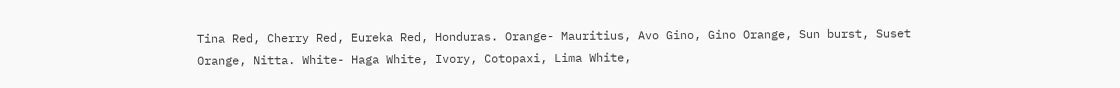Tina Red, Cherry Red, Eureka Red, Honduras. Orange- Mauritius, Avo Gino, Gino Orange, Sun burst, Suset Orange, Nitta. White- Haga White, Ivory, Cotopaxi, Lima White,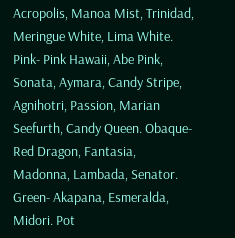Acropolis, Manoa Mist, Trinidad, Meringue White, Lima White. Pink- Pink Hawaii, Abe Pink, Sonata, Aymara, Candy Stripe, Agnihotri, Passion, Marian Seefurth, Candy Queen. Obaque- Red Dragon, Fantasia, Madonna, Lambada, Senator. Green- Akapana, Esmeralda, Midori. Pot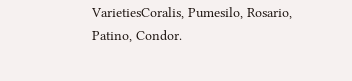VarietiesCoralis, Pumesilo, Rosario, Patino, Condor.